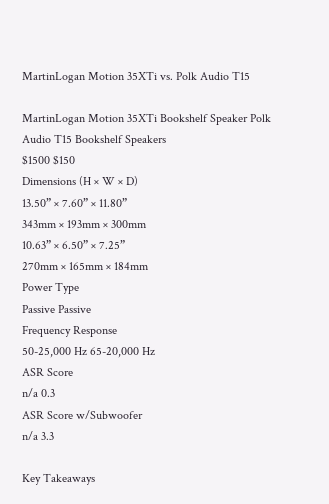MartinLogan Motion 35XTi vs. Polk Audio T15

MartinLogan Motion 35XTi Bookshelf Speaker Polk Audio T15 Bookshelf Speakers
$1500 $150
Dimensions (H × W × D)
13.50” × 7.60” × 11.80”
343mm × 193mm × 300mm
10.63” × 6.50” × 7.25”
270mm × 165mm × 184mm
Power Type
Passive Passive
Frequency Response
50-25,000 Hz 65-20,000 Hz
ASR Score
n/a 0.3
ASR Score w/Subwoofer
n/a 3.3

Key Takeaways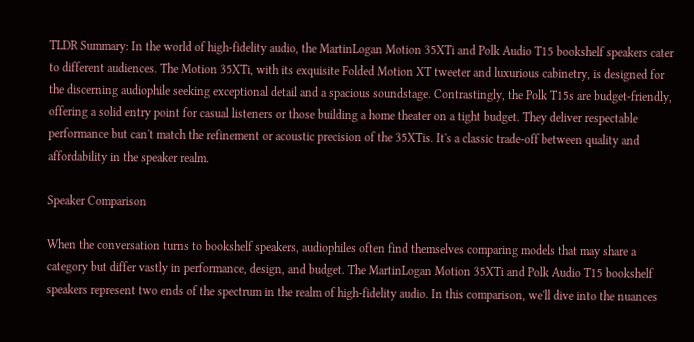TLDR Summary: In the world of high-fidelity audio, the MartinLogan Motion 35XTi and Polk Audio T15 bookshelf speakers cater to different audiences. The Motion 35XTi, with its exquisite Folded Motion XT tweeter and luxurious cabinetry, is designed for the discerning audiophile seeking exceptional detail and a spacious soundstage. Contrastingly, the Polk T15s are budget-friendly, offering a solid entry point for casual listeners or those building a home theater on a tight budget. They deliver respectable performance but can't match the refinement or acoustic precision of the 35XTis. It's a classic trade-off between quality and affordability in the speaker realm.

Speaker Comparison

When the conversation turns to bookshelf speakers, audiophiles often find themselves comparing models that may share a category but differ vastly in performance, design, and budget. The MartinLogan Motion 35XTi and Polk Audio T15 bookshelf speakers represent two ends of the spectrum in the realm of high-fidelity audio. In this comparison, we'll dive into the nuances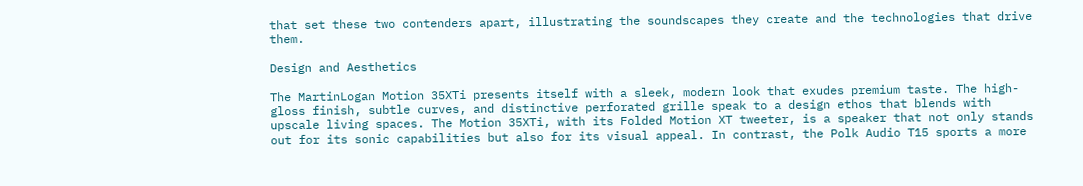that set these two contenders apart, illustrating the soundscapes they create and the technologies that drive them.

Design and Aesthetics

The MartinLogan Motion 35XTi presents itself with a sleek, modern look that exudes premium taste. The high-gloss finish, subtle curves, and distinctive perforated grille speak to a design ethos that blends with upscale living spaces. The Motion 35XTi, with its Folded Motion XT tweeter, is a speaker that not only stands out for its sonic capabilities but also for its visual appeal. In contrast, the Polk Audio T15 sports a more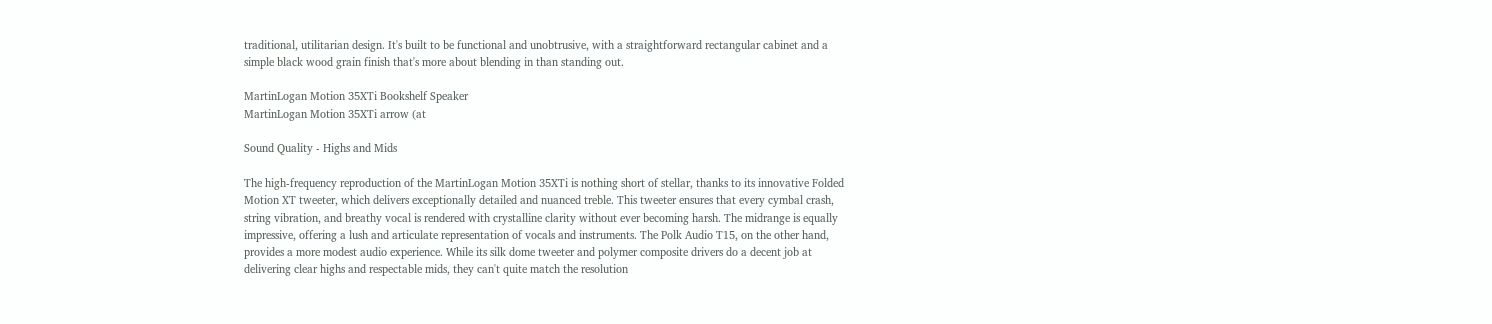traditional, utilitarian design. It's built to be functional and unobtrusive, with a straightforward rectangular cabinet and a simple black wood grain finish that's more about blending in than standing out.

MartinLogan Motion 35XTi Bookshelf Speaker
MartinLogan Motion 35XTi arrow (at

Sound Quality - Highs and Mids

The high-frequency reproduction of the MartinLogan Motion 35XTi is nothing short of stellar, thanks to its innovative Folded Motion XT tweeter, which delivers exceptionally detailed and nuanced treble. This tweeter ensures that every cymbal crash, string vibration, and breathy vocal is rendered with crystalline clarity without ever becoming harsh. The midrange is equally impressive, offering a lush and articulate representation of vocals and instruments. The Polk Audio T15, on the other hand, provides a more modest audio experience. While its silk dome tweeter and polymer composite drivers do a decent job at delivering clear highs and respectable mids, they can't quite match the resolution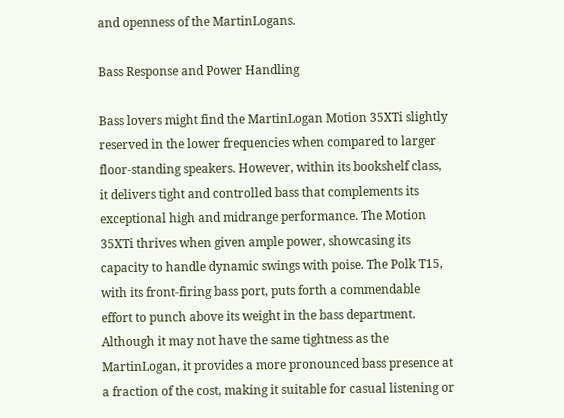and openness of the MartinLogans.

Bass Response and Power Handling

Bass lovers might find the MartinLogan Motion 35XTi slightly reserved in the lower frequencies when compared to larger floor-standing speakers. However, within its bookshelf class, it delivers tight and controlled bass that complements its exceptional high and midrange performance. The Motion 35XTi thrives when given ample power, showcasing its capacity to handle dynamic swings with poise. The Polk T15, with its front-firing bass port, puts forth a commendable effort to punch above its weight in the bass department. Although it may not have the same tightness as the MartinLogan, it provides a more pronounced bass presence at a fraction of the cost, making it suitable for casual listening or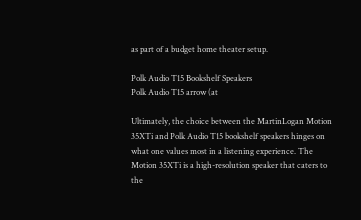as part of a budget home theater setup.

Polk Audio T15 Bookshelf Speakers
Polk Audio T15 arrow (at

Ultimately, the choice between the MartinLogan Motion 35XTi and Polk Audio T15 bookshelf speakers hinges on what one values most in a listening experience. The Motion 35XTi is a high-resolution speaker that caters to the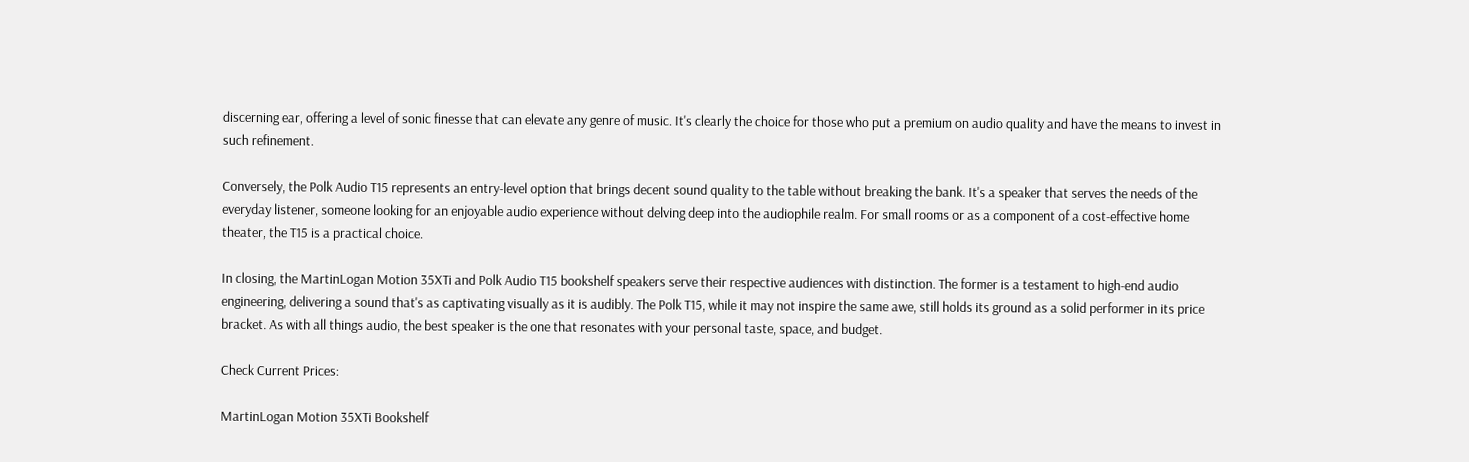discerning ear, offering a level of sonic finesse that can elevate any genre of music. It's clearly the choice for those who put a premium on audio quality and have the means to invest in such refinement.

Conversely, the Polk Audio T15 represents an entry-level option that brings decent sound quality to the table without breaking the bank. It's a speaker that serves the needs of the everyday listener, someone looking for an enjoyable audio experience without delving deep into the audiophile realm. For small rooms or as a component of a cost-effective home theater, the T15 is a practical choice.

In closing, the MartinLogan Motion 35XTi and Polk Audio T15 bookshelf speakers serve their respective audiences with distinction. The former is a testament to high-end audio engineering, delivering a sound that's as captivating visually as it is audibly. The Polk T15, while it may not inspire the same awe, still holds its ground as a solid performer in its price bracket. As with all things audio, the best speaker is the one that resonates with your personal taste, space, and budget.

Check Current Prices:

MartinLogan Motion 35XTi Bookshelf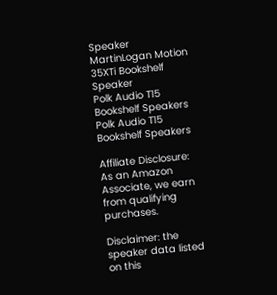Speaker
MartinLogan Motion 35XTi Bookshelf Speaker
Polk Audio T15 Bookshelf Speakers
Polk Audio T15 Bookshelf Speakers

Affiliate Disclosure: As an Amazon Associate, we earn from qualifying purchases.

Disclaimer: the speaker data listed on this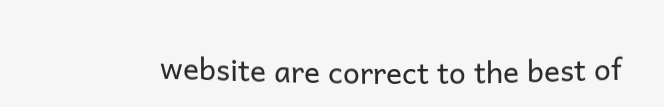website are correct to the best of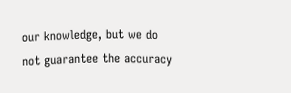our knowledge, but we do not guarantee the accuracy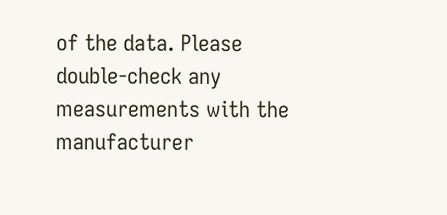of the data. Please double-check any measurements with the manufacturer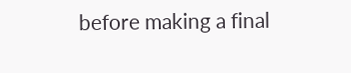before making a final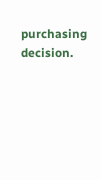purchasing decision.